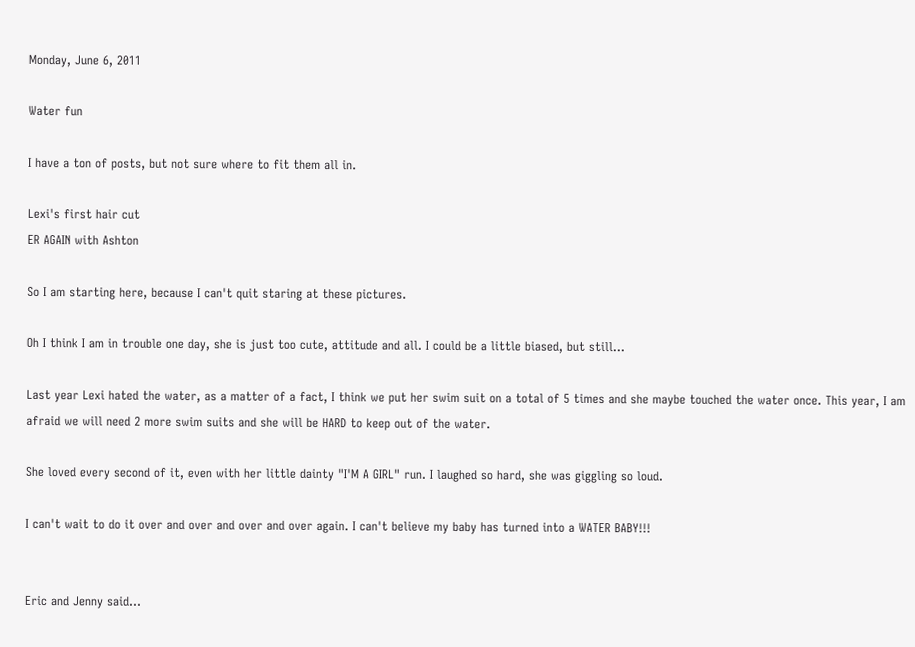Monday, June 6, 2011

Water fun

I have a ton of posts, but not sure where to fit them all in.

Lexi's first hair cut
ER AGAIN with Ashton

So I am starting here, because I can't quit staring at these pictures.

Oh I think I am in trouble one day, she is just too cute, attitude and all. I could be a little biased, but still...

Last year Lexi hated the water, as a matter of a fact, I think we put her swim suit on a total of 5 times and she maybe touched the water once. This year, I am afraid we will need 2 more swim suits and she will be HARD to keep out of the water.

She loved every second of it, even with her little dainty "I'M A GIRL" run. I laughed so hard, she was giggling so loud.

I can't wait to do it over and over and over and over again. I can't believe my baby has turned into a WATER BABY!!!


Eric and Jenny said...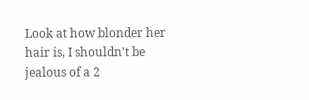Look at how blonder her hair is, I shouldn't be jealous of a 2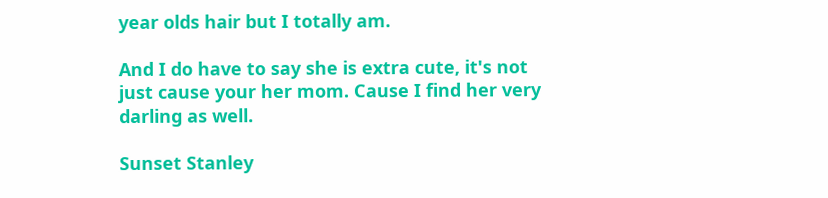year olds hair but I totally am.

And I do have to say she is extra cute, it's not just cause your her mom. Cause I find her very darling as well.

Sunset Stanley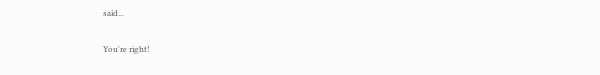said...

You're right!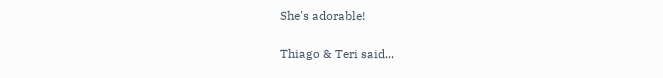She's adorable!

Thiago & Teri said...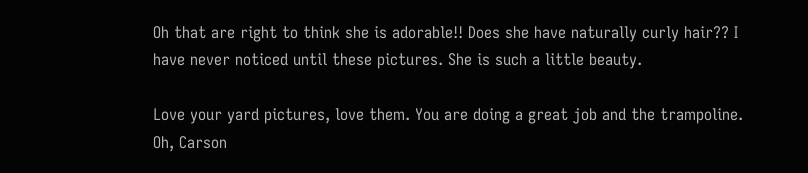Oh that are right to think she is adorable!! Does she have naturally curly hair?? I have never noticed until these pictures. She is such a little beauty.

Love your yard pictures, love them. You are doing a great job and the trampoline. Oh, Carson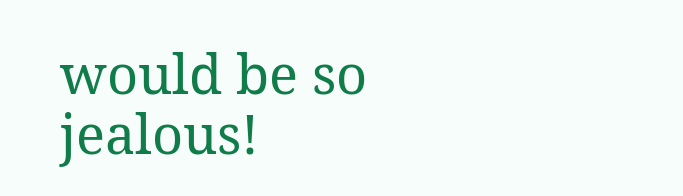would be so jealous!